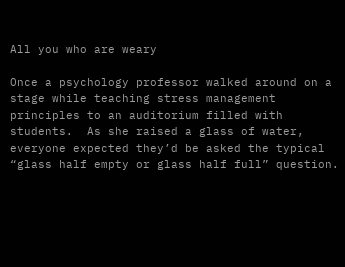All you who are weary

Once a psychology professor walked around on a stage while teaching stress management principles to an auditorium filled with students.  As she raised a glass of water, everyone expected they’d be asked the typical “glass half empty or glass half full” question.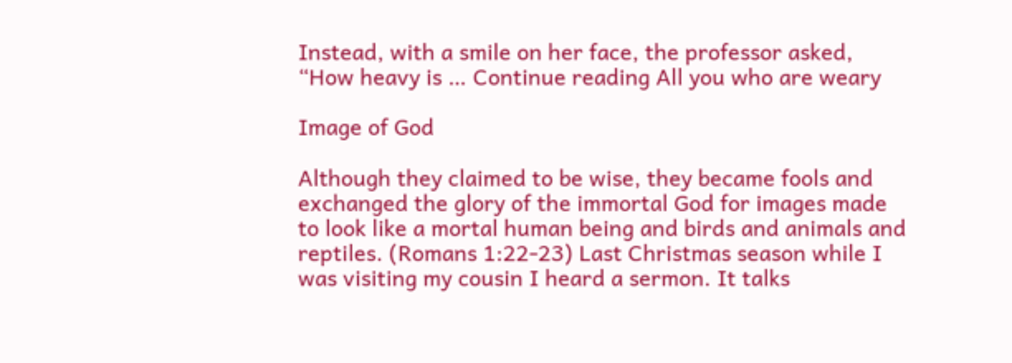Instead, with a smile on her face, the professor asked, “How heavy is … Continue reading All you who are weary

Image of God

Although they claimed to be wise, they became fools and exchanged the glory of the immortal God for images made to look like a mortal human being and birds and animals and reptiles. (Romans 1:22-23) Last Christmas season while I was visiting my cousin I heard a sermon. It talks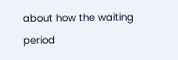about how the waiting period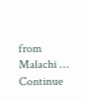from Malachi … Continue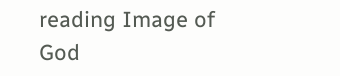reading Image of God